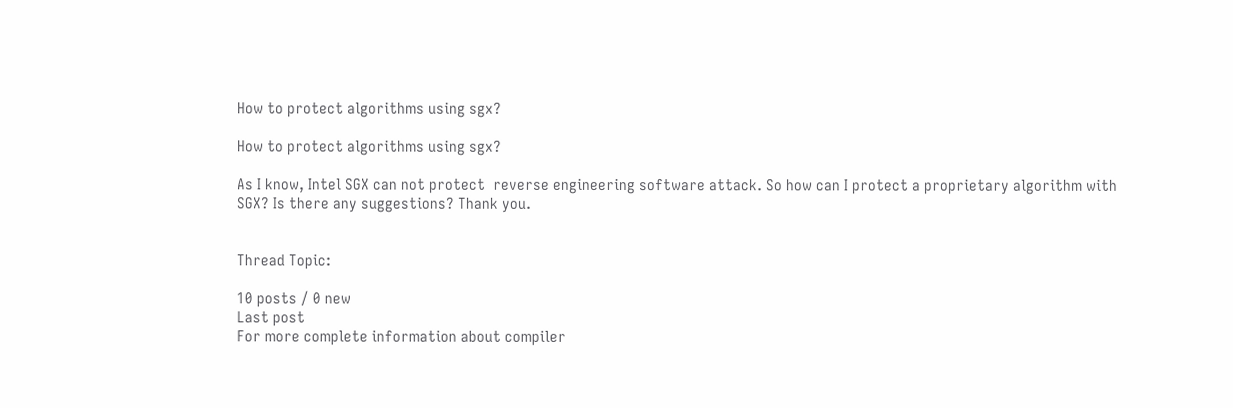How to protect algorithms using sgx?

How to protect algorithms using sgx?

As I know, Intel SGX can not protect  reverse engineering software attack. So how can I protect a proprietary algorithm with SGX? Is there any suggestions? Thank you.


Thread Topic:

10 posts / 0 new
Last post
For more complete information about compiler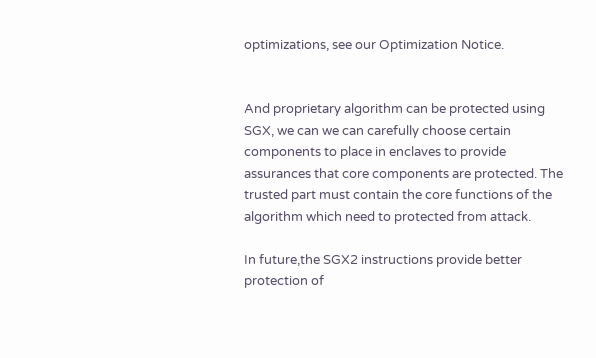optimizations, see our Optimization Notice.


And proprietary algorithm can be protected using SGX, we can we can carefully choose certain components to place in enclaves to provide assurances that core components are protected. The trusted part must contain the core functions of the algorithm which need to protected from attack.

In future,the SGX2 instructions provide better protection of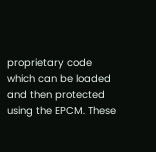proprietary code which can be loaded and then protected using the EPCM. These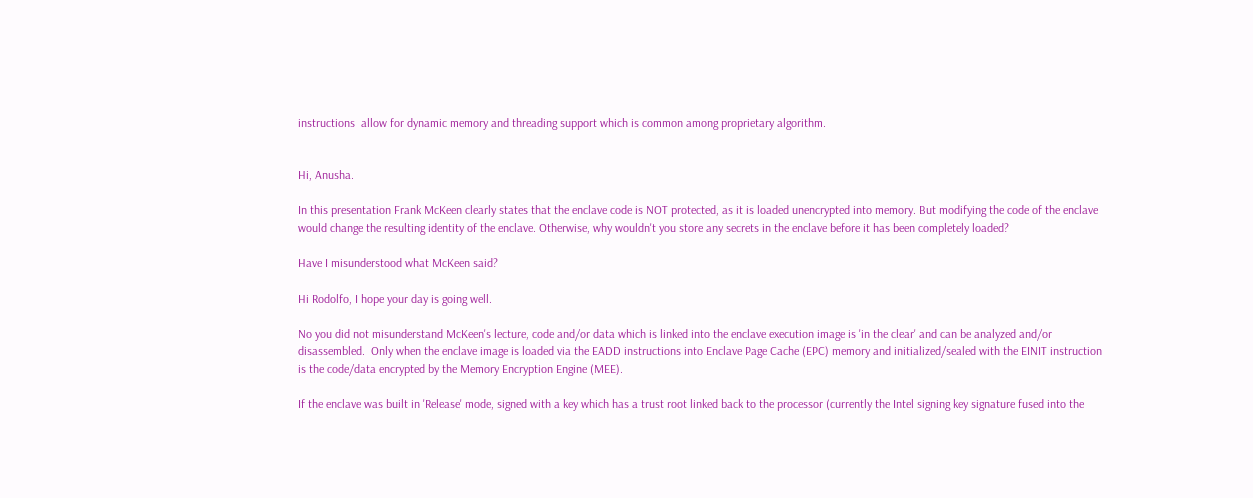instructions  allow for dynamic memory and threading support which is common among proprietary algorithm.


Hi, Anusha.

In this presentation Frank McKeen clearly states that the enclave code is NOT protected, as it is loaded unencrypted into memory. But modifying the code of the enclave would change the resulting identity of the enclave. Otherwise, why wouldn't you store any secrets in the enclave before it has been completely loaded?

Have I misunderstood what McKeen said?

Hi Rodolfo, I hope your day is going well.

No you did not misunderstand McKeen's lecture, code and/or data which is linked into the enclave execution image is 'in the clear' and can be analyzed and/or disassembled.  Only when the enclave image is loaded via the EADD instructions into Enclave Page Cache (EPC) memory and initialized/sealed with the EINIT instruction is the code/data encrypted by the Memory Encryption Engine (MEE).

If the enclave was built in 'Release' mode, signed with a key which has a trust root linked back to the processor (currently the Intel signing key signature fused into the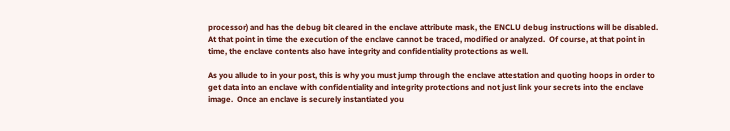processor) and has the debug bit cleared in the enclave attribute mask, the ENCLU debug instructions will be disabled.  At that point in time the execution of the enclave cannot be traced, modified or analyzed.  Of course, at that point in time, the enclave contents also have integrity and confidentiality protections as well.

As you allude to in your post, this is why you must jump through the enclave attestation and quoting hoops in order to get data into an enclave with confidentiality and integrity protections and not just link your secrets into the enclave image.  Once an enclave is securely instantiated you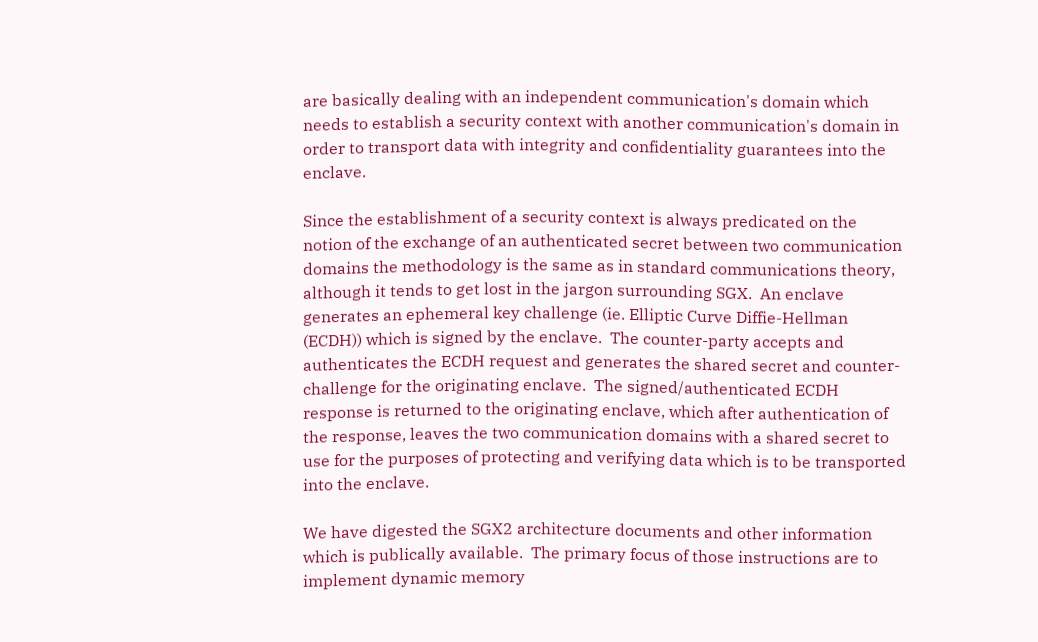are basically dealing with an independent communication's domain which needs to establish a security context with another communication's domain in order to transport data with integrity and confidentiality guarantees into the enclave.

Since the establishment of a security context is always predicated on the notion of the exchange of an authenticated secret between two communication domains the methodology is the same as in standard communications theory, although it tends to get lost in the jargon surrounding SGX.  An enclave generates an ephemeral key challenge (ie. Elliptic Curve Diffie-Hellman (ECDH)) which is signed by the enclave.  The counter-party accepts and authenticates the ECDH request and generates the shared secret and counter-challenge for the originating enclave.  The signed/authenticated ECDH response is returned to the originating enclave, which after authentication of the response, leaves the two communication domains with a shared secret to use for the purposes of protecting and verifying data which is to be transported into the enclave.

We have digested the SGX2 architecture documents and other information which is publically available.  The primary focus of those instructions are to implement dynamic memory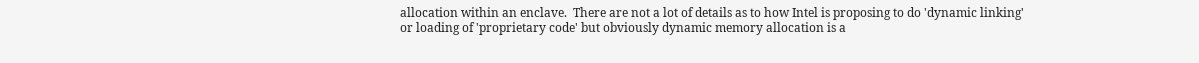allocation within an enclave.  There are not a lot of details as to how Intel is proposing to do 'dynamic linking' or loading of 'proprietary code' but obviously dynamic memory allocation is a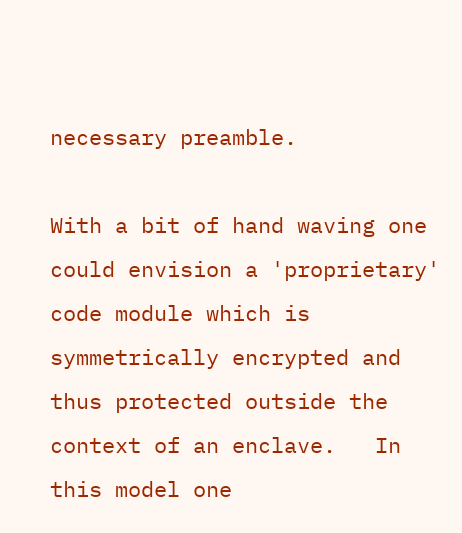necessary preamble.

With a bit of hand waving one could envision a 'proprietary' code module which is symmetrically encrypted and thus protected outside the context of an enclave.   In this model one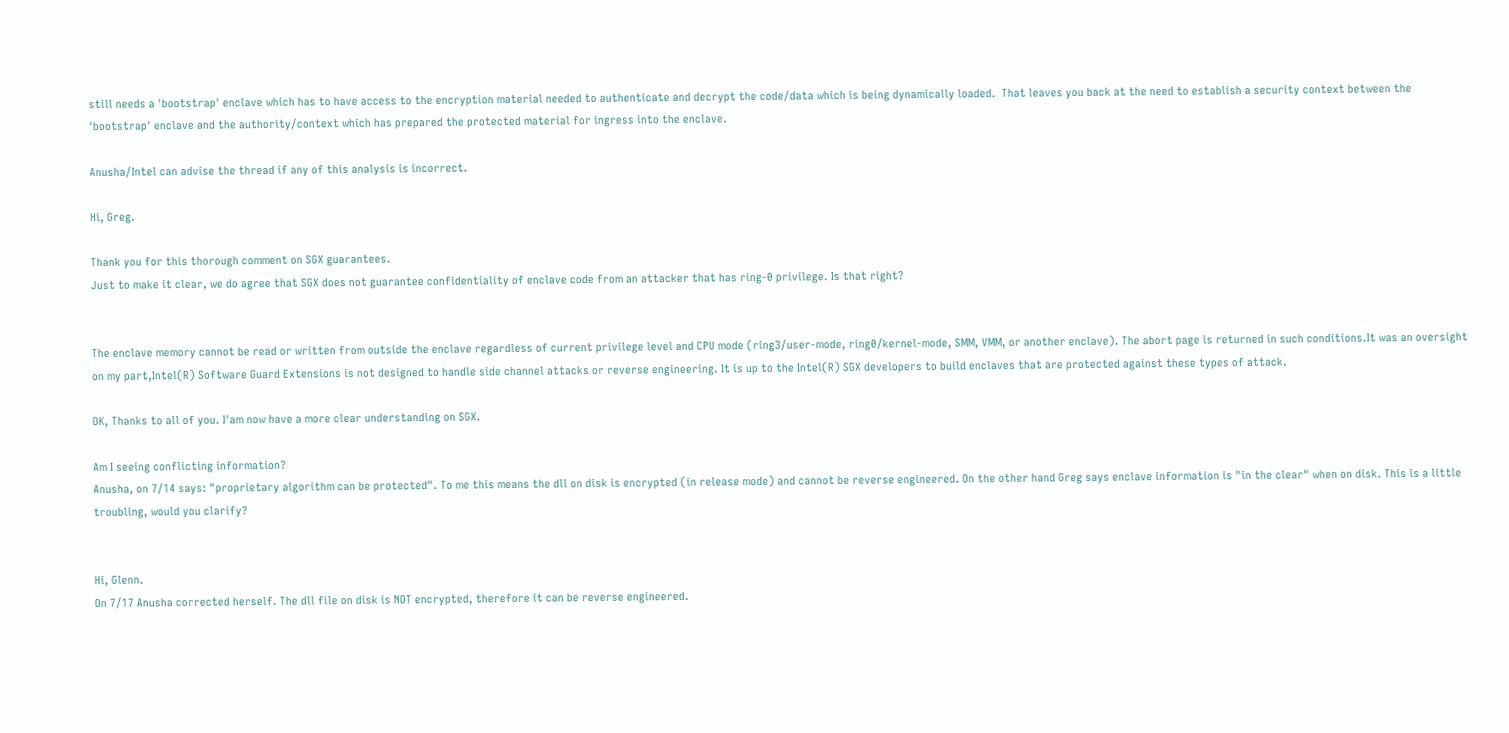still needs a 'bootstrap' enclave which has to have access to the encryption material needed to authenticate and decrypt the code/data which is being dynamically loaded.  That leaves you back at the need to establish a security context between the 'bootstrap' enclave and the authority/context which has prepared the protected material for ingress into the enclave.

Anusha/Intel can advise the thread if any of this analysis is incorrect.

Hi, Greg.

Thank you for this thorough comment on SGX guarantees.
Just to make it clear, we do agree that SGX does not guarantee confidentiality of enclave code from an attacker that has ring-0 privilege. Is that right?


The enclave memory cannot be read or written from outside the enclave regardless of current privilege level and CPU mode (ring3/user-mode, ring0/kernel-mode, SMM, VMM, or another enclave). The abort page is returned in such conditions.It was an oversight on my part,Intel(R) Software Guard Extensions is not designed to handle side channel attacks or reverse engineering. It is up to the Intel(R) SGX developers to build enclaves that are protected against these types of attack.

OK, Thanks to all of you. I'am now have a more clear understanding on SGX.

Am I seeing conflicting information?
Anusha, on 7/14 says: "proprietary algorithm can be protected". To me this means the dll on disk is encrypted (in release mode) and cannot be reverse engineered. On the other hand Greg says enclave information is "in the clear" when on disk. This is a little troubling, would you clarify?


Hi, Glenn.
On 7/17 Anusha corrected herself. The dll file on disk is NOT encrypted, therefore it can be reverse engineered.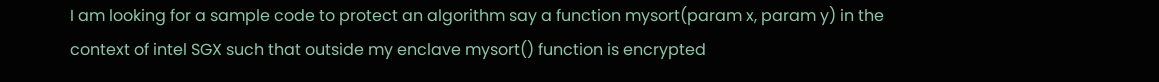I am looking for a sample code to protect an algorithm say a function mysort(param x, param y) in the context of intel SGX such that outside my enclave mysort() function is encrypted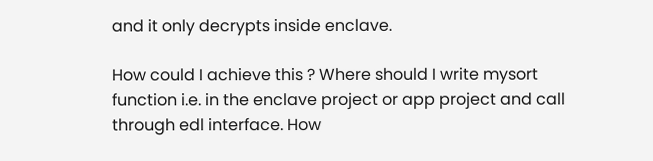and it only decrypts inside enclave.

How could I achieve this ? Where should I write mysort function i.e. in the enclave project or app project and call through edl interface. How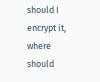should I encrypt it, where should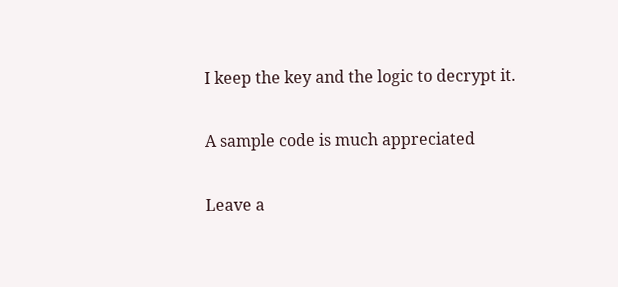I keep the key and the logic to decrypt it.

A sample code is much appreciated

Leave a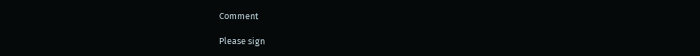Comment

Please sign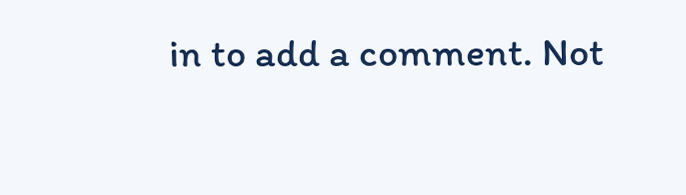in to add a comment. Not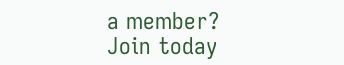a member? Join today